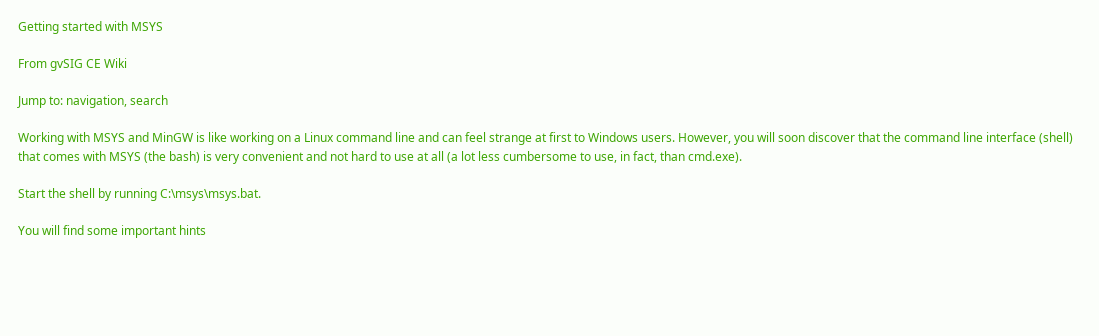Getting started with MSYS

From gvSIG CE Wiki

Jump to: navigation, search

Working with MSYS and MinGW is like working on a Linux command line and can feel strange at first to Windows users. However, you will soon discover that the command line interface (shell) that comes with MSYS (the bash) is very convenient and not hard to use at all (a lot less cumbersome to use, in fact, than cmd.exe).

Start the shell by running C:\msys\msys.bat.

You will find some important hints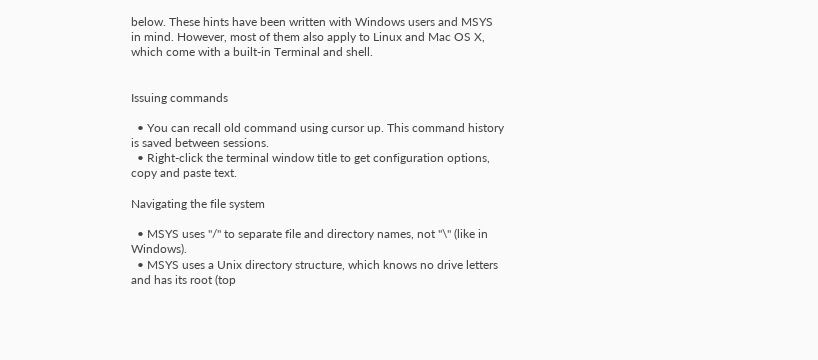below. These hints have been written with Windows users and MSYS in mind. However, most of them also apply to Linux and Mac OS X, which come with a built-in Terminal and shell.


Issuing commands

  • You can recall old command using cursor up. This command history is saved between sessions.
  • Right-click the terminal window title to get configuration options, copy and paste text.

Navigating the file system

  • MSYS uses "/" to separate file and directory names, not "\" (like in Windows).
  • MSYS uses a Unix directory structure, which knows no drive letters and has its root (top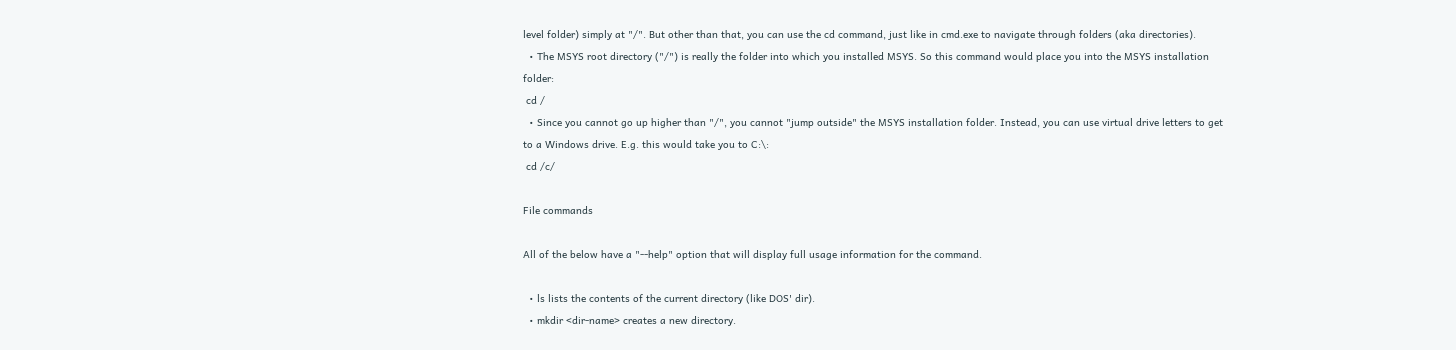level folder) simply at "/". But other than that, you can use the cd command, just like in cmd.exe to navigate through folders (aka directories).
  • The MSYS root directory ("/") is really the folder into which you installed MSYS. So this command would place you into the MSYS installation folder:
 cd /
  • Since you cannot go up higher than "/", you cannot "jump outside" the MSYS installation folder. Instead, you can use virtual drive letters to get to a Windows drive. E.g. this would take you to C:\:
 cd /c/

File commands

All of the below have a "--help" option that will display full usage information for the command.

  • ls lists the contents of the current directory (like DOS' dir).
  • mkdir <dir-name> creates a new directory.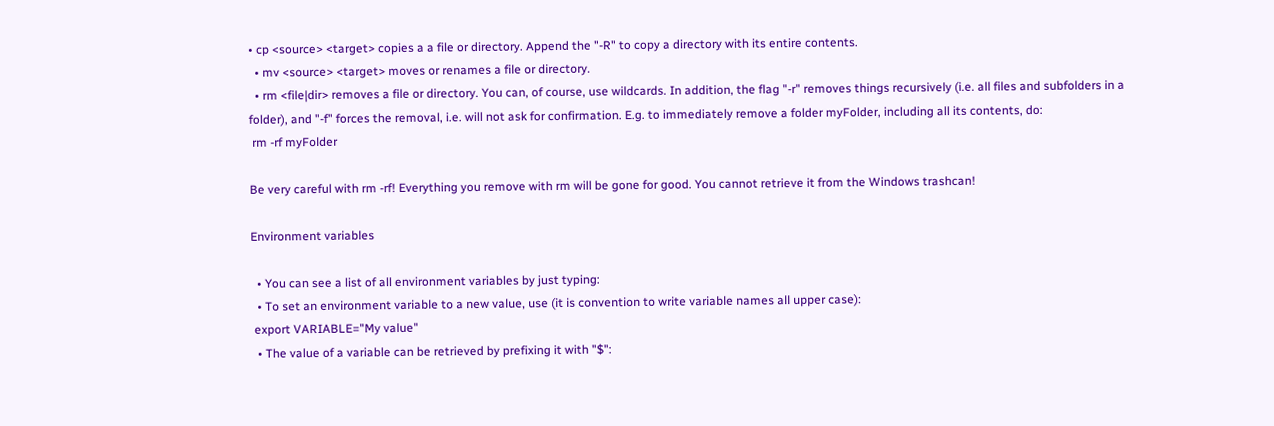• cp <source> <target> copies a a file or directory. Append the "-R" to copy a directory with its entire contents.
  • mv <source> <target> moves or renames a file or directory.
  • rm <file|dir> removes a file or directory. You can, of course, use wildcards. In addition, the flag "-r" removes things recursively (i.e. all files and subfolders in a folder), and "-f" forces the removal, i.e. will not ask for confirmation. E.g. to immediately remove a folder myFolder, including all its contents, do:
 rm -rf myFolder

Be very careful with rm -rf! Everything you remove with rm will be gone for good. You cannot retrieve it from the Windows trashcan!

Environment variables

  • You can see a list of all environment variables by just typing:
  • To set an environment variable to a new value, use (it is convention to write variable names all upper case):
 export VARIABLE="My value"
  • The value of a variable can be retrieved by prefixing it with "$":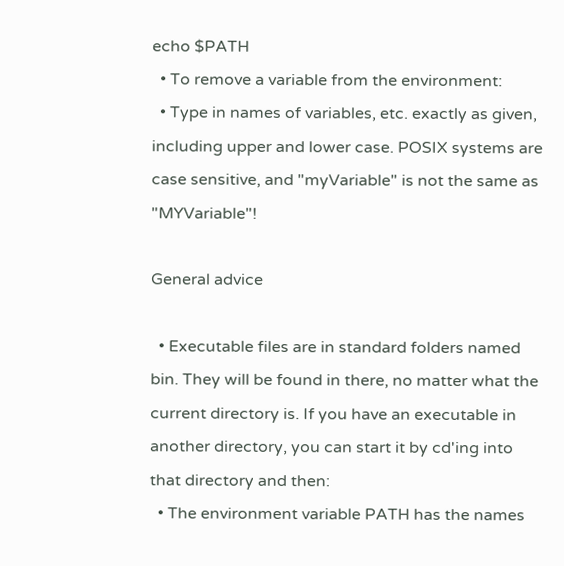echo $PATH
  • To remove a variable from the environment:
  • Type in names of variables, etc. exactly as given, including upper and lower case. POSIX systems are case sensitive, and "myVariable" is not the same as "MYVariable"!

General advice

  • Executable files are in standard folders named bin. They will be found in there, no matter what the current directory is. If you have an executable in another directory, you can start it by cd'ing into that directory and then:
  • The environment variable PATH has the names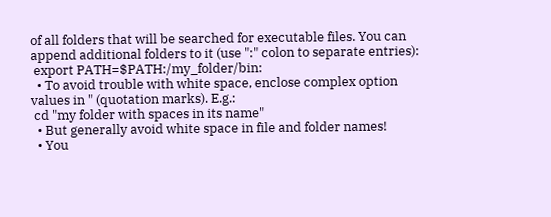of all folders that will be searched for executable files. You can append additional folders to it (use ":" colon to separate entries):
 export PATH=$PATH:/my_folder/bin:
  • To avoid trouble with white space, enclose complex option values in " (quotation marks). E.g.:
 cd "my folder with spaces in its name"
  • But generally avoid white space in file and folder names!
  • You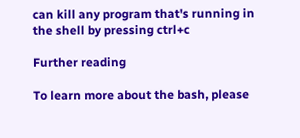can kill any program that's running in the shell by pressing ctrl+c

Further reading

To learn more about the bash, please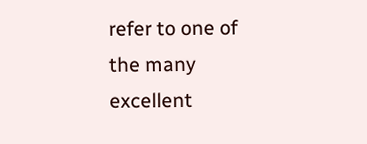refer to one of the many excellent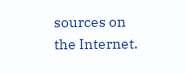sources on the Internet.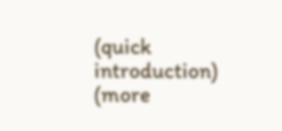(quick introduction) (more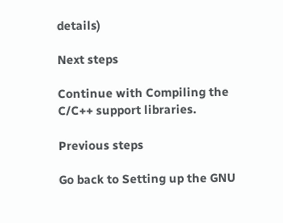details)

Next steps

Continue with Compiling the C/C++ support libraries.

Previous steps

Go back to Setting up the GNU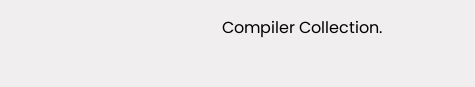Compiler Collection.